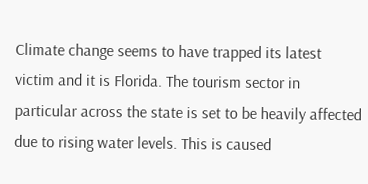Climate change seems to have trapped its latest victim and it is Florida. The tourism sector in particular across the state is set to be heavily affected due to rising water levels. This is caused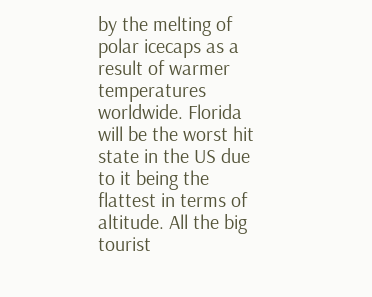by the melting of polar icecaps as a result of warmer temperatures worldwide. Florida will be the worst hit state in the US due to it being the flattest in terms of altitude. All the big tourist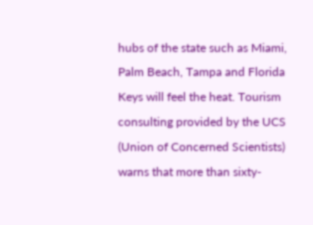hubs of the state such as Miami, Palm Beach, Tampa and Florida Keys will feel the heat. Tourism consulting provided by the UCS (Union of Concerned Scientists) warns that more than sixty-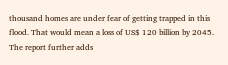thousand homes are under fear of getting trapped in this flood. That would mean a loss of US$ 120 billion by 2045. The report further adds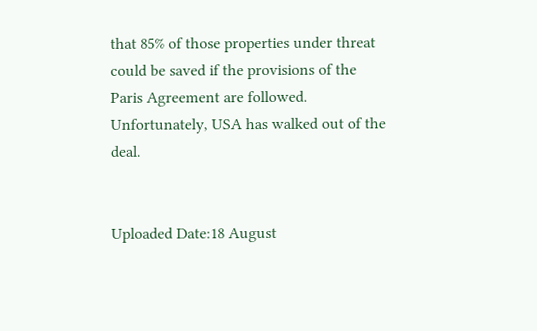that 85% of those properties under threat could be saved if the provisions of the Paris Agreement are followed. Unfortunately, USA has walked out of the deal.


Uploaded Date:18 August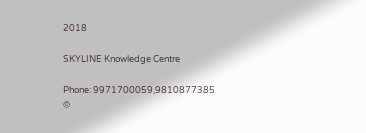2018

SKYLINE Knowledge Centre

Phone: 9971700059,9810877385
©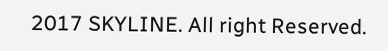2017 SKYLINE. All right Reserved.